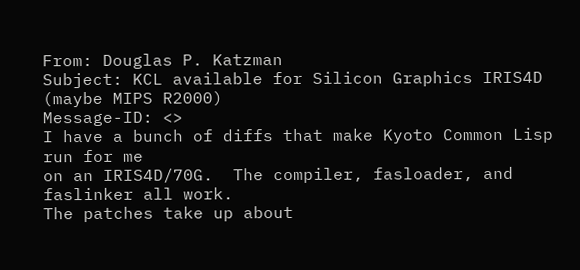From: Douglas P. Katzman
Subject: KCL available for Silicon Graphics IRIS4D (maybe MIPS R2000)
Message-ID: <>
I have a bunch of diffs that make Kyoto Common Lisp run for me
on an IRIS4D/70G.  The compiler, fasloader, and faslinker all work.
The patches take up about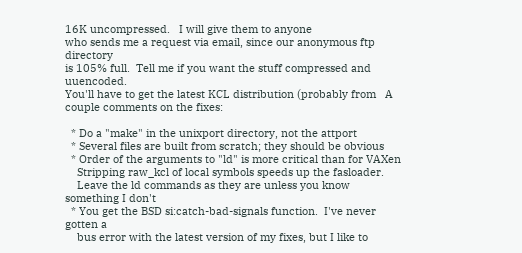16K uncompressed.   I will give them to anyone
who sends me a request via email, since our anonymous ftp directory
is 105% full.  Tell me if you want the stuff compressed and uuencoded.
You'll have to get the latest KCL distribution (probably from   A couple comments on the fixes:

  * Do a "make" in the unixport directory, not the attport
  * Several files are built from scratch; they should be obvious
  * Order of the arguments to "ld" is more critical than for VAXen
    Stripping raw_kcl of local symbols speeds up the fasloader.
    Leave the ld commands as they are unless you know something I don't
  * You get the BSD si:catch-bad-signals function.  I've never gotten a
    bus error with the latest version of my fixes, but I like to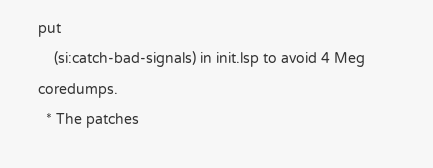put
    (si:catch-bad-signals) in init.lsp to avoid 4 Meg coredumps.
  * The patches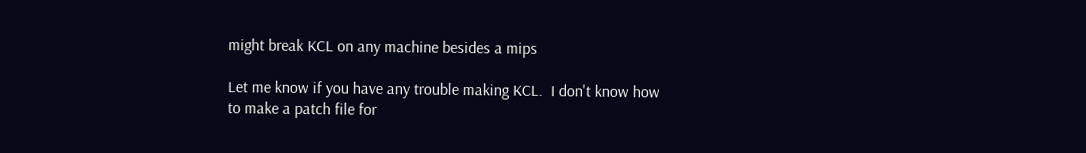might break KCL on any machine besides a mips

Let me know if you have any trouble making KCL.  I don't know how
to make a patch file for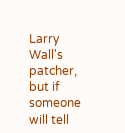Larry Wall's patcher, but if someone will tell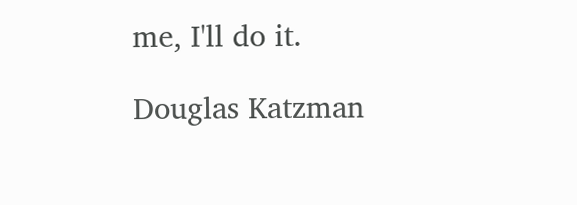me, I'll do it.

Douglas Katzman